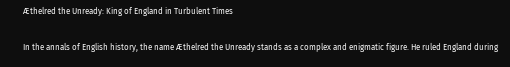Æthelred the Unready: King of England in Turbulent Times

In the annals of English history, the name Æthelred the Unready stands as a complex and enigmatic figure. He ruled England during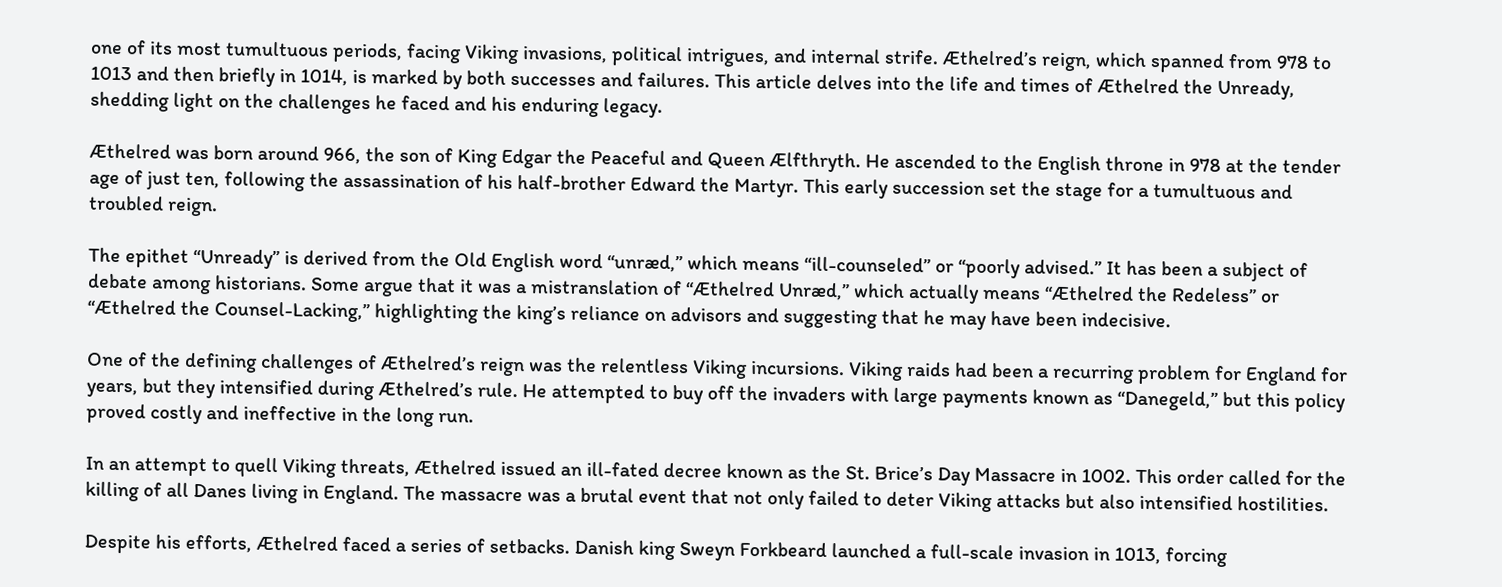one of its most tumultuous periods, facing Viking invasions, political intrigues, and internal strife. Æthelred’s reign, which spanned from 978 to 1013 and then briefly in 1014, is marked by both successes and failures. This article delves into the life and times of Æthelred the Unready, shedding light on the challenges he faced and his enduring legacy.

Æthelred was born around 966, the son of King Edgar the Peaceful and Queen Ælfthryth. He ascended to the English throne in 978 at the tender age of just ten, following the assassination of his half-brother Edward the Martyr. This early succession set the stage for a tumultuous and troubled reign.

The epithet “Unready” is derived from the Old English word “unræd,” which means “ill-counseled” or “poorly advised.” It has been a subject of debate among historians. Some argue that it was a mistranslation of “Æthelred Unræd,” which actually means “Æthelred the Redeless” or “Æthelred the Counsel-Lacking,” highlighting the king’s reliance on advisors and suggesting that he may have been indecisive.

One of the defining challenges of Æthelred’s reign was the relentless Viking incursions. Viking raids had been a recurring problem for England for years, but they intensified during Æthelred’s rule. He attempted to buy off the invaders with large payments known as “Danegeld,” but this policy proved costly and ineffective in the long run.

In an attempt to quell Viking threats, Æthelred issued an ill-fated decree known as the St. Brice’s Day Massacre in 1002. This order called for the killing of all Danes living in England. The massacre was a brutal event that not only failed to deter Viking attacks but also intensified hostilities.

Despite his efforts, Æthelred faced a series of setbacks. Danish king Sweyn Forkbeard launched a full-scale invasion in 1013, forcing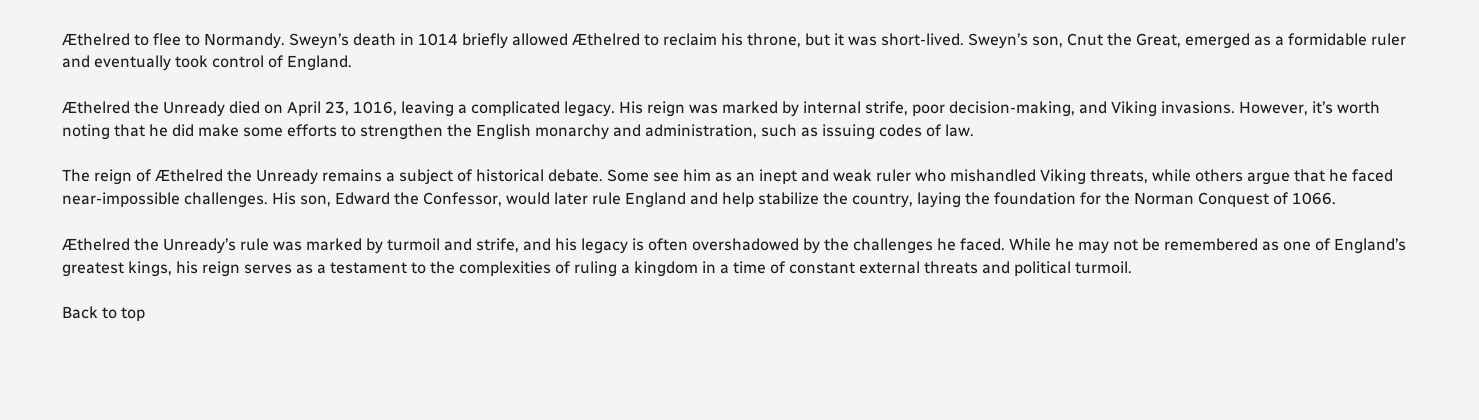Æthelred to flee to Normandy. Sweyn’s death in 1014 briefly allowed Æthelred to reclaim his throne, but it was short-lived. Sweyn’s son, Cnut the Great, emerged as a formidable ruler and eventually took control of England.

Æthelred the Unready died on April 23, 1016, leaving a complicated legacy. His reign was marked by internal strife, poor decision-making, and Viking invasions. However, it’s worth noting that he did make some efforts to strengthen the English monarchy and administration, such as issuing codes of law.

The reign of Æthelred the Unready remains a subject of historical debate. Some see him as an inept and weak ruler who mishandled Viking threats, while others argue that he faced near-impossible challenges. His son, Edward the Confessor, would later rule England and help stabilize the country, laying the foundation for the Norman Conquest of 1066.

Æthelred the Unready’s rule was marked by turmoil and strife, and his legacy is often overshadowed by the challenges he faced. While he may not be remembered as one of England’s greatest kings, his reign serves as a testament to the complexities of ruling a kingdom in a time of constant external threats and political turmoil.

Back to top